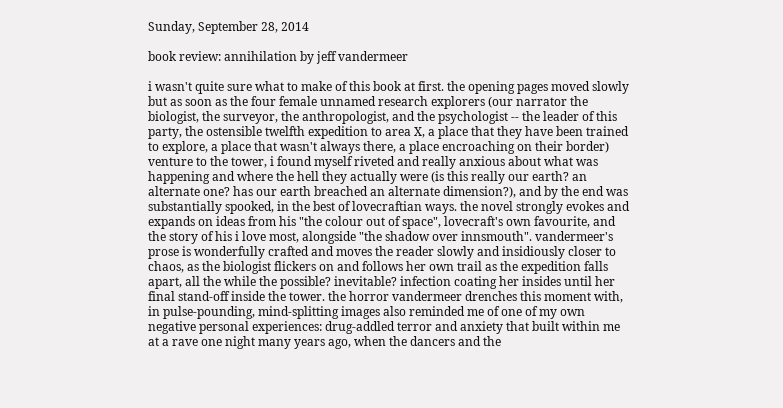Sunday, September 28, 2014

book review: annihilation by jeff vandermeer

i wasn't quite sure what to make of this book at first. the opening pages moved slowly but as soon as the four female unnamed research explorers (our narrator the biologist, the surveyor, the anthropologist, and the psychologist -- the leader of this party, the ostensible twelfth expedition to area X, a place that they have been trained to explore, a place that wasn't always there, a place encroaching on their border) venture to the tower, i found myself riveted and really anxious about what was happening and where the hell they actually were (is this really our earth? an alternate one? has our earth breached an alternate dimension?), and by the end was substantially spooked, in the best of lovecraftian ways. the novel strongly evokes and expands on ideas from his "the colour out of space", lovecraft's own favourite, and the story of his i love most, alongside "the shadow over innsmouth". vandermeer's prose is wonderfully crafted and moves the reader slowly and insidiously closer to chaos, as the biologist flickers on and follows her own trail as the expedition falls apart, all the while the possible? inevitable? infection coating her insides until her final stand-off inside the tower. the horror vandermeer drenches this moment with, in pulse-pounding, mind-splitting images also reminded me of one of my own negative personal experiences: drug-addled terror and anxiety that built within me at a rave one night many years ago, when the dancers and the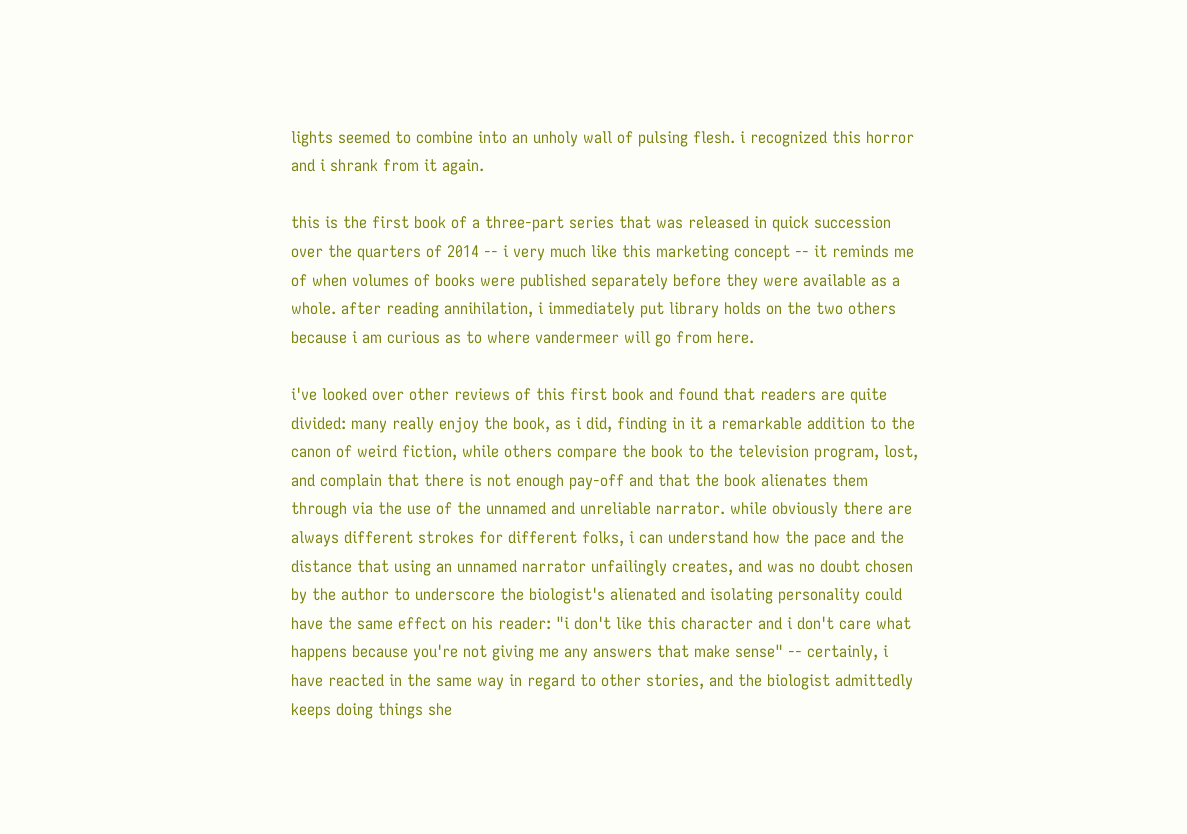lights seemed to combine into an unholy wall of pulsing flesh. i recognized this horror and i shrank from it again.

this is the first book of a three-part series that was released in quick succession over the quarters of 2014 -- i very much like this marketing concept -- it reminds me of when volumes of books were published separately before they were available as a whole. after reading annihilation, i immediately put library holds on the two others because i am curious as to where vandermeer will go from here.

i've looked over other reviews of this first book and found that readers are quite divided: many really enjoy the book, as i did, finding in it a remarkable addition to the canon of weird fiction, while others compare the book to the television program, lost, and complain that there is not enough pay-off and that the book alienates them through via the use of the unnamed and unreliable narrator. while obviously there are always different strokes for different folks, i can understand how the pace and the distance that using an unnamed narrator unfailingly creates, and was no doubt chosen by the author to underscore the biologist's alienated and isolating personality could have the same effect on his reader: "i don't like this character and i don't care what happens because you're not giving me any answers that make sense" -- certainly, i have reacted in the same way in regard to other stories, and the biologist admittedly keeps doing things she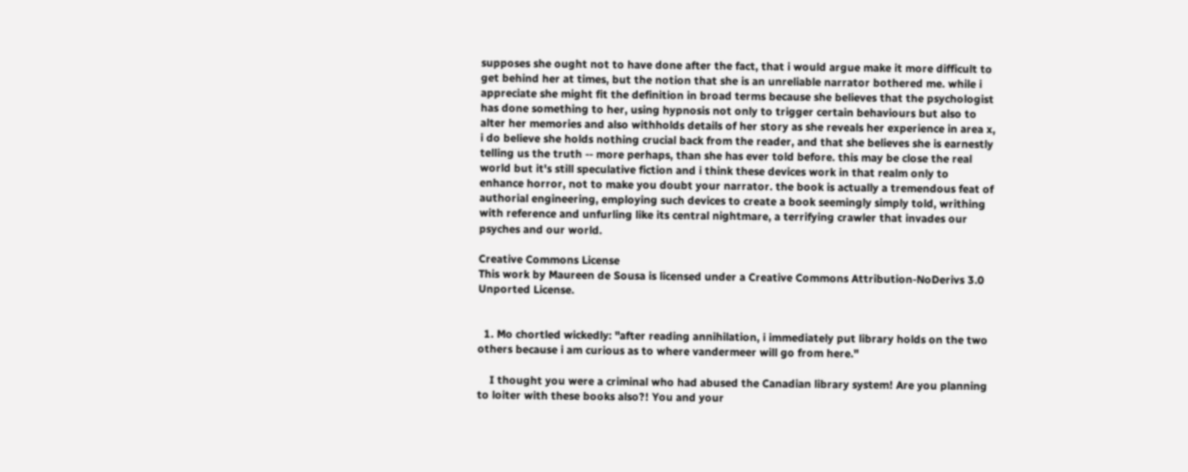supposes she ought not to have done after the fact, that i would argue make it more difficult to get behind her at times, but the notion that she is an unreliable narrator bothered me. while i appreciate she might fit the definition in broad terms because she believes that the psychologist has done something to her, using hypnosis not only to trigger certain behaviours but also to alter her memories and also withholds details of her story as she reveals her experience in area x, i do believe she holds nothing crucial back from the reader, and that she believes she is earnestly telling us the truth -- more perhaps, than she has ever told before. this may be close the real world but it's still speculative fiction and i think these devices work in that realm only to enhance horror, not to make you doubt your narrator. the book is actually a tremendous feat of authorial engineering, employing such devices to create a book seemingly simply told, writhing with reference and unfurling like its central nightmare, a terrifying crawler that invades our psyches and our world.

Creative Commons License
This work by Maureen de Sousa is licensed under a Creative Commons Attribution-NoDerivs 3.0 Unported License.


  1. Mo chortled wickedly: "after reading annihilation, i immediately put library holds on the two others because i am curious as to where vandermeer will go from here."

    I thought you were a criminal who had abused the Canadian library system! Are you planning to loiter with these books also?! You and your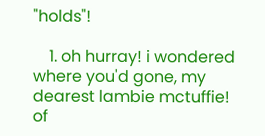"holds"!

    1. oh hurray! i wondered where you'd gone, my dearest lambie mctuffie! of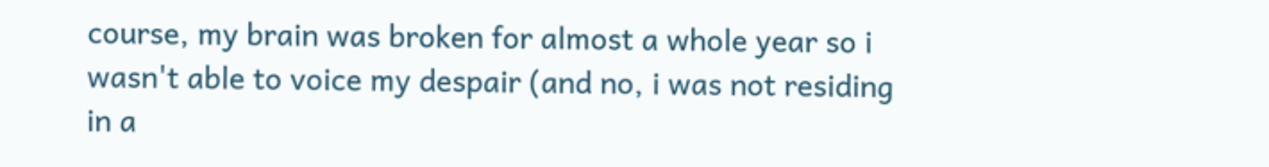course, my brain was broken for almost a whole year so i wasn't able to voice my despair (and no, i was not residing in a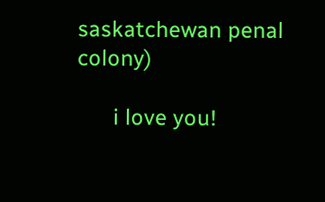saskatchewan penal colony)

      i love you!